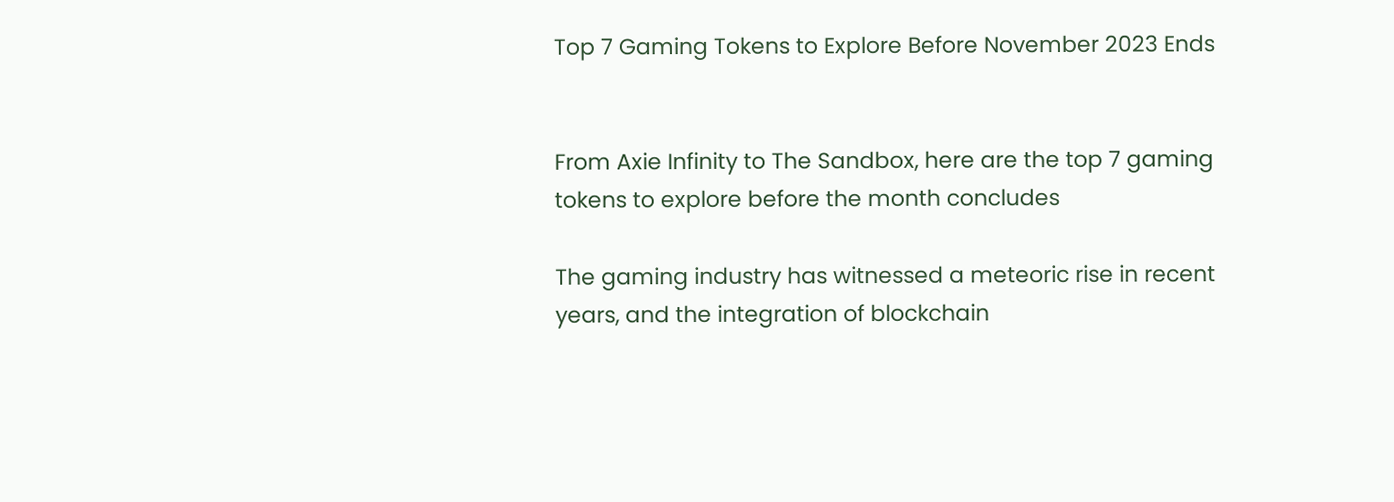Top 7 Gaming Tokens to Explore Before November 2023 Ends


From Axie Infinity to The Sandbox, here are the top 7 gaming tokens to explore before the month concludes

The gaming industry has witnessed a meteoric rise in recent years, and the integration of blockchain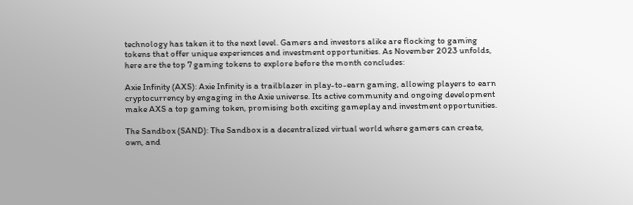technology has taken it to the next level. Gamers and investors alike are flocking to gaming tokens that offer unique experiences and investment opportunities. As November 2023 unfolds, here are the top 7 gaming tokens to explore before the month concludes:

Axie Infinity (AXS): Axie Infinity is a trailblazer in play-to-earn gaming, allowing players to earn cryptocurrency by engaging in the Axie universe. Its active community and ongoing development make AXS a top gaming token, promising both exciting gameplay and investment opportunities.

The Sandbox (SAND): The Sandbox is a decentralized virtual world where gamers can create, own, and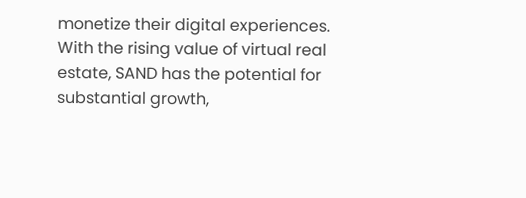monetize their digital experiences. With the rising value of virtual real estate, SAND has the potential for substantial growth,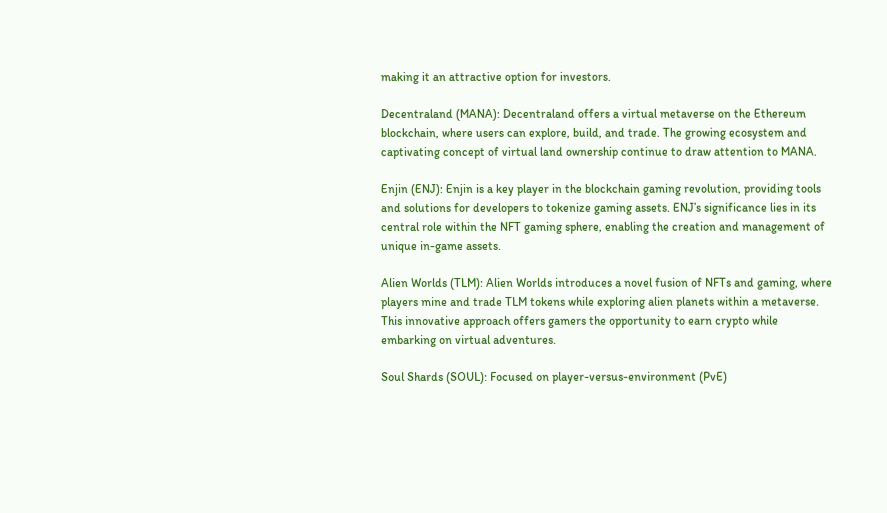making it an attractive option for investors.

Decentraland (MANA): Decentraland offers a virtual metaverse on the Ethereum blockchain, where users can explore, build, and trade. The growing ecosystem and captivating concept of virtual land ownership continue to draw attention to MANA.

Enjin (ENJ): Enjin is a key player in the blockchain gaming revolution, providing tools and solutions for developers to tokenize gaming assets. ENJ’s significance lies in its central role within the NFT gaming sphere, enabling the creation and management of unique in-game assets.

Alien Worlds (TLM): Alien Worlds introduces a novel fusion of NFTs and gaming, where players mine and trade TLM tokens while exploring alien planets within a metaverse. This innovative approach offers gamers the opportunity to earn crypto while embarking on virtual adventures.

Soul Shards (SOUL): Focused on player-versus-environment (PvE)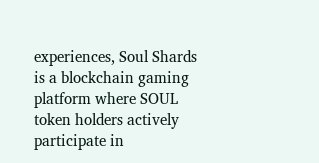experiences, Soul Shards is a blockchain gaming platform where SOUL token holders actively participate in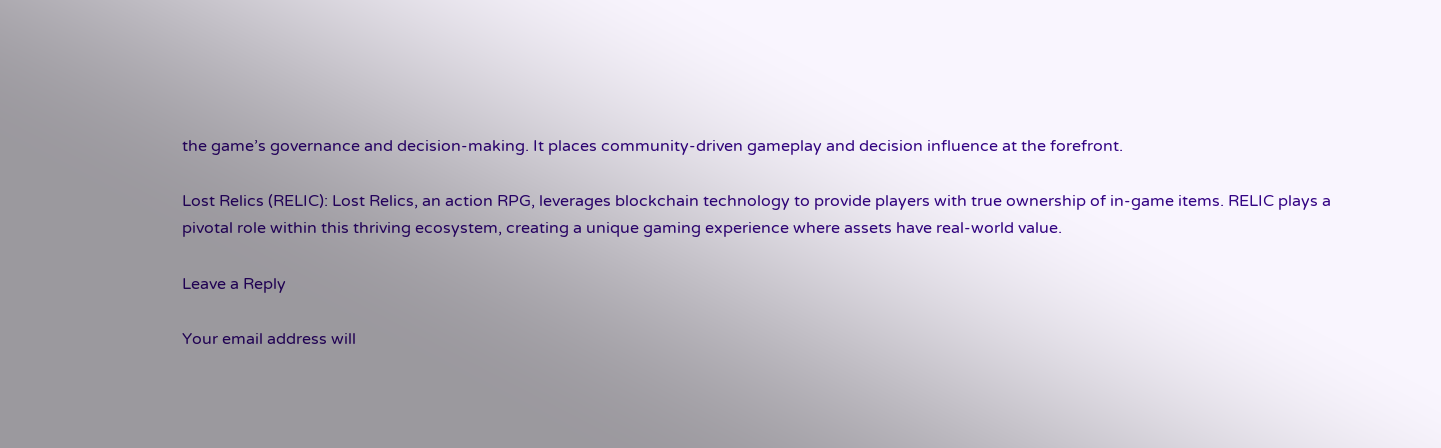the game’s governance and decision-making. It places community-driven gameplay and decision influence at the forefront.

Lost Relics (RELIC): Lost Relics, an action RPG, leverages blockchain technology to provide players with true ownership of in-game items. RELIC plays a pivotal role within this thriving ecosystem, creating a unique gaming experience where assets have real-world value.

Leave a Reply

Your email address will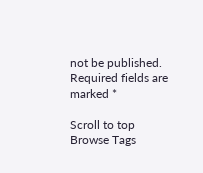not be published. Required fields are marked *

Scroll to top
Browse Tags